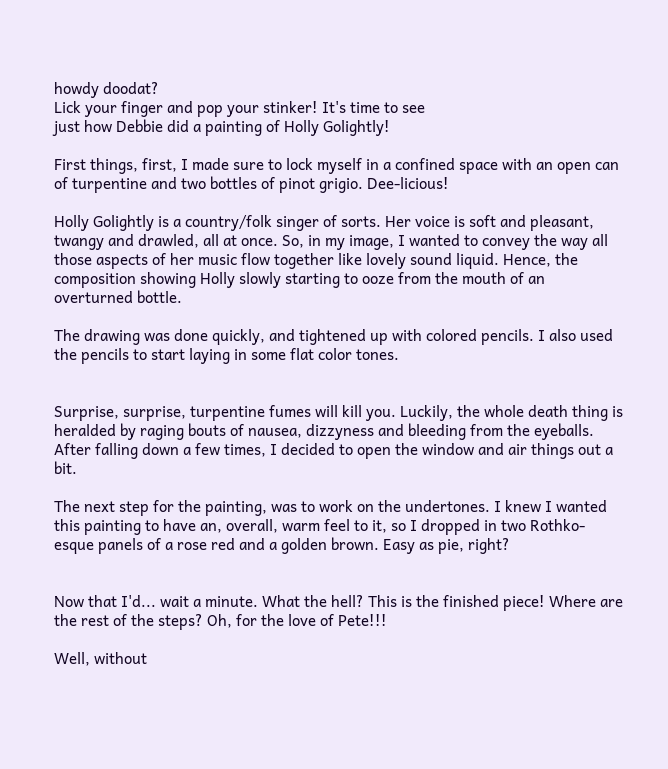howdy doodat?
Lick your finger and pop your stinker! It's time to see
just how Debbie did a painting of Holly Golightly!

First things, first, I made sure to lock myself in a confined space with an open can of turpentine and two bottles of pinot grigio. Dee-licious!

Holly Golightly is a country/folk singer of sorts. Her voice is soft and pleasant, twangy and drawled, all at once. So, in my image, I wanted to convey the way all those aspects of her music flow together like lovely sound liquid. Hence, the composition showing Holly slowly starting to ooze from the mouth of an overturned bottle.

The drawing was done quickly, and tightened up with colored pencils. I also used the pencils to start laying in some flat color tones.


Surprise, surprise, turpentine fumes will kill you. Luckily, the whole death thing is heralded by raging bouts of nausea, dizzyness and bleeding from the eyeballs. After falling down a few times, I decided to open the window and air things out a bit.

The next step for the painting, was to work on the undertones. I knew I wanted this painting to have an, overall, warm feel to it, so I dropped in two Rothko-esque panels of a rose red and a golden brown. Easy as pie, right?


Now that I'd... wait a minute. What the hell? This is the finished piece! Where are the rest of the steps? Oh, for the love of Pete!!!

Well, without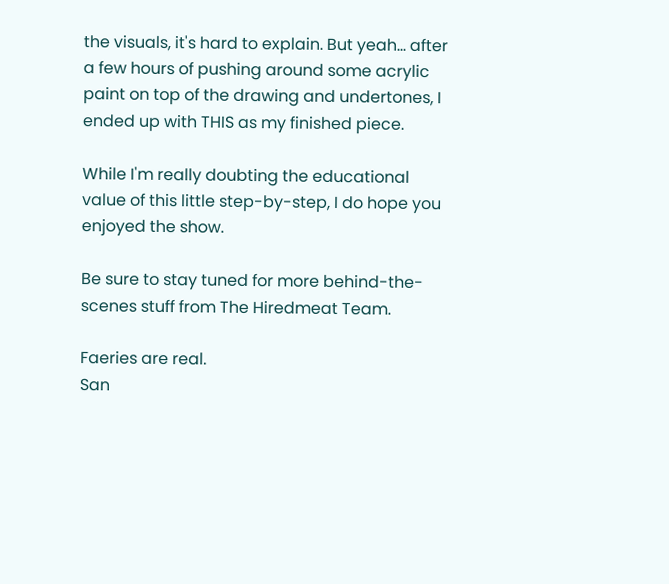the visuals, it's hard to explain. But yeah... after a few hours of pushing around some acrylic paint on top of the drawing and undertones, I ended up with THIS as my finished piece.

While I'm really doubting the educational value of this little step-by-step, I do hope you enjoyed the show.

Be sure to stay tuned for more behind-the-scenes stuff from The Hiredmeat Team.

Faeries are real.
San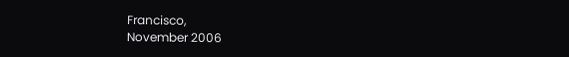Francisco,
November 2006